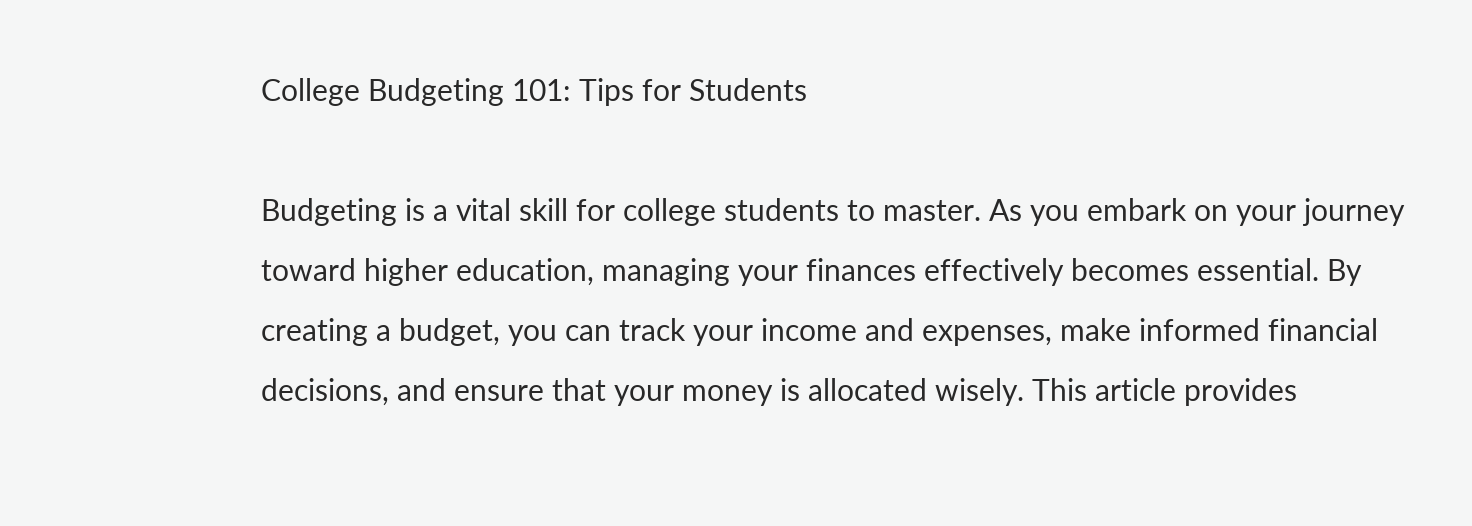College Budgeting 101: Tips for Students

Budgeting is a vital skill for college students to master. As you embark on your journey toward higher education, managing your finances effectively becomes essential. By creating a budget, you can track your income and expenses, make informed financial decisions, and ensure that your money is allocated wisely. This article provides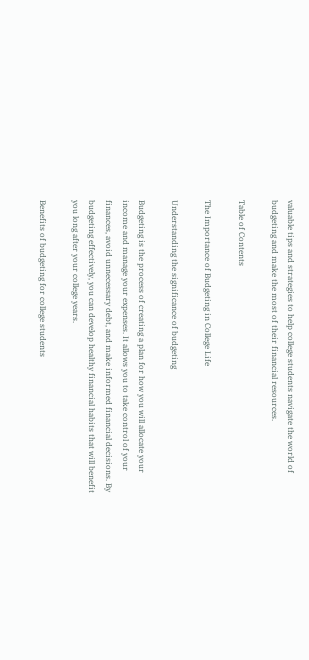valuable tips and strategies to help college students navigate the world of budgeting and make the most of their financial resources.

Table of Contents

The Importance of Budgeting in College Life

Understanding the significance of budgeting

Budgeting is the process of creating a plan for how you will allocate your income and manage your expenses. It allows you to take control of your finances, avoid unnecessary debt, and make informed financial decisions. By budgeting effectively, you can develop healthy financial habits that will benefit you long after your college years.

Benefits of budgeting for college students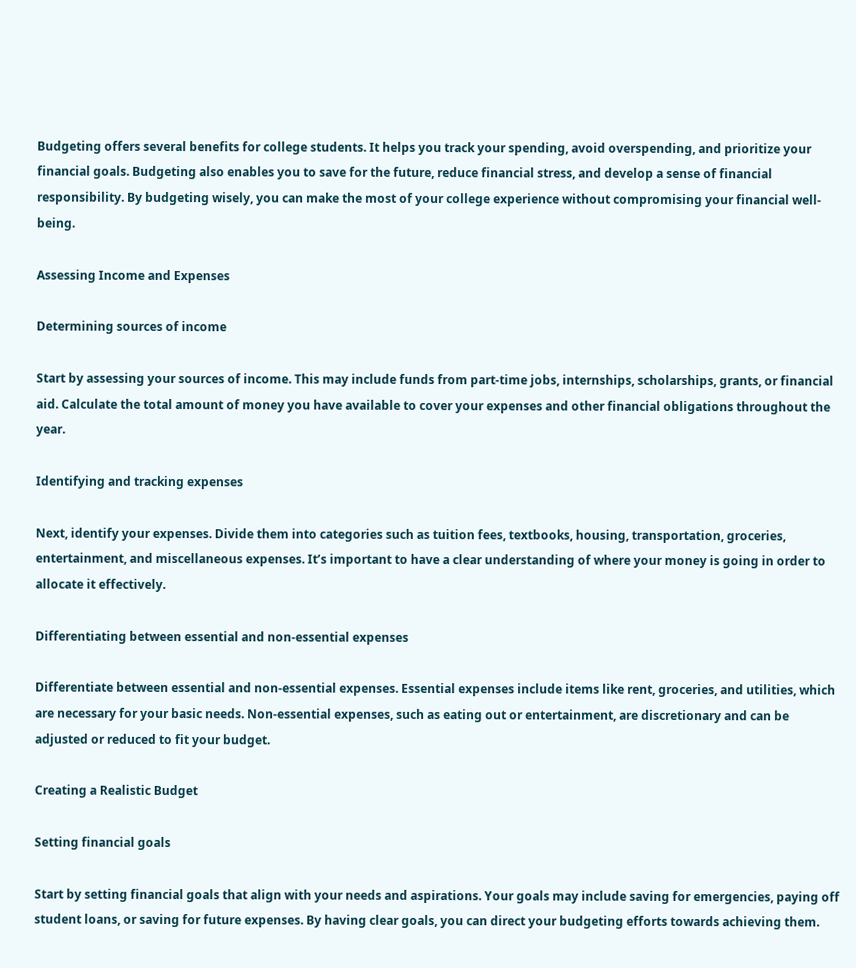Budgeting offers several benefits for college students. It helps you track your spending, avoid overspending, and prioritize your financial goals. Budgeting also enables you to save for the future, reduce financial stress, and develop a sense of financial responsibility. By budgeting wisely, you can make the most of your college experience without compromising your financial well-being.

Assessing Income and Expenses

Determining sources of income

Start by assessing your sources of income. This may include funds from part-time jobs, internships, scholarships, grants, or financial aid. Calculate the total amount of money you have available to cover your expenses and other financial obligations throughout the year.

Identifying and tracking expenses

Next, identify your expenses. Divide them into categories such as tuition fees, textbooks, housing, transportation, groceries, entertainment, and miscellaneous expenses. It’s important to have a clear understanding of where your money is going in order to allocate it effectively.

Differentiating between essential and non-essential expenses

Differentiate between essential and non-essential expenses. Essential expenses include items like rent, groceries, and utilities, which are necessary for your basic needs. Non-essential expenses, such as eating out or entertainment, are discretionary and can be adjusted or reduced to fit your budget.

Creating a Realistic Budget

Setting financial goals

Start by setting financial goals that align with your needs and aspirations. Your goals may include saving for emergencies, paying off student loans, or saving for future expenses. By having clear goals, you can direct your budgeting efforts towards achieving them.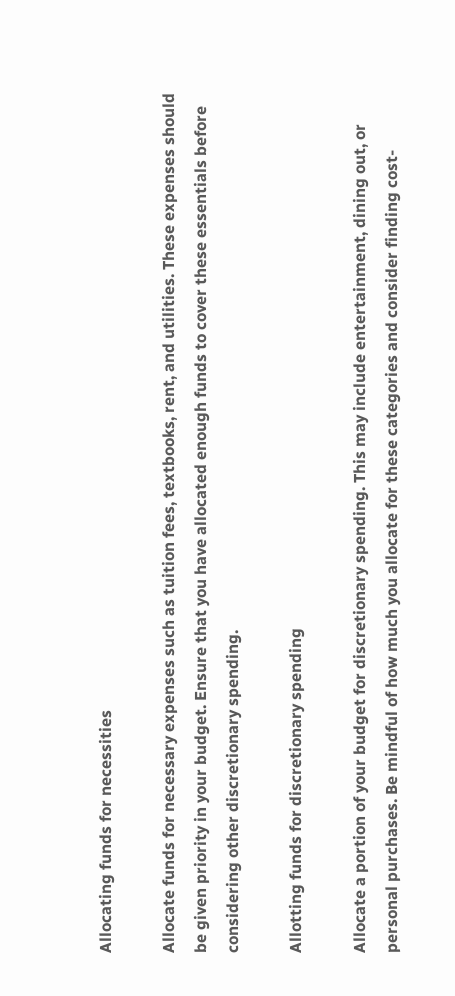Allocating funds for necessities

Allocate funds for necessary expenses such as tuition fees, textbooks, rent, and utilities. These expenses should be given priority in your budget. Ensure that you have allocated enough funds to cover these essentials before considering other discretionary spending.

Allotting funds for discretionary spending

Allocate a portion of your budget for discretionary spending. This may include entertainment, dining out, or personal purchases. Be mindful of how much you allocate for these categories and consider finding cost-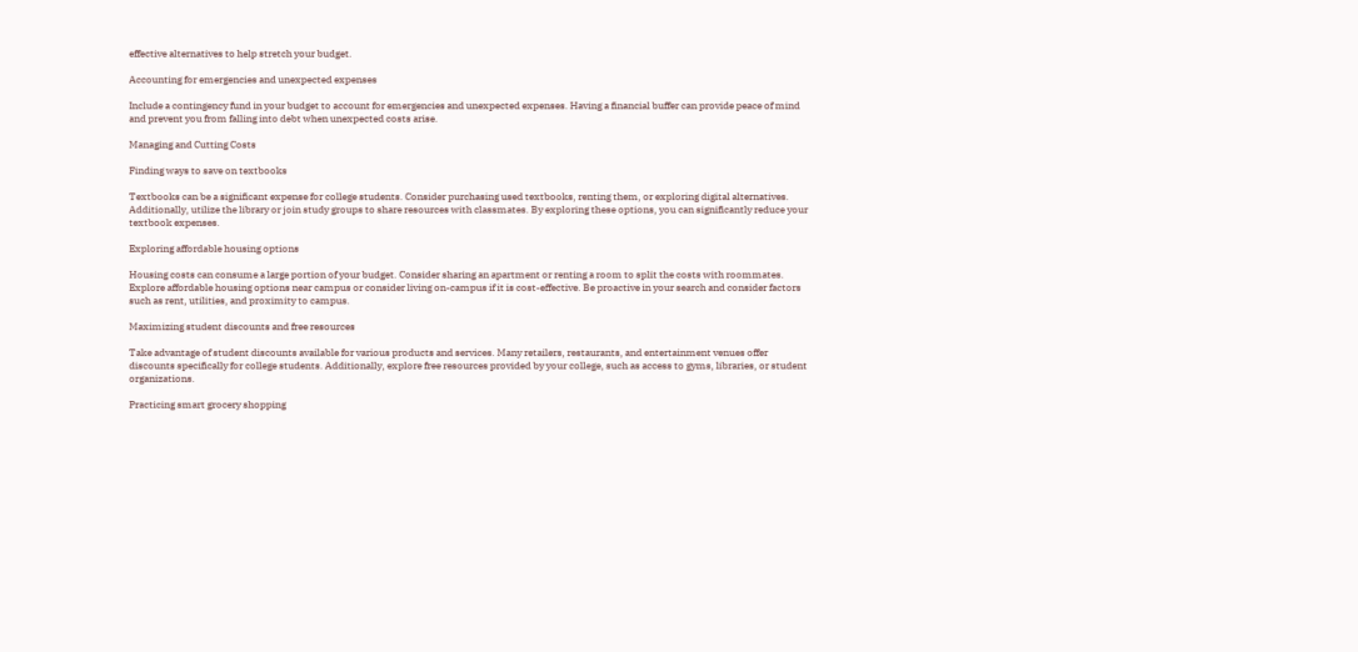effective alternatives to help stretch your budget.

Accounting for emergencies and unexpected expenses

Include a contingency fund in your budget to account for emergencies and unexpected expenses. Having a financial buffer can provide peace of mind and prevent you from falling into debt when unexpected costs arise.

Managing and Cutting Costs

Finding ways to save on textbooks

Textbooks can be a significant expense for college students. Consider purchasing used textbooks, renting them, or exploring digital alternatives. Additionally, utilize the library or join study groups to share resources with classmates. By exploring these options, you can significantly reduce your textbook expenses.

Exploring affordable housing options

Housing costs can consume a large portion of your budget. Consider sharing an apartment or renting a room to split the costs with roommates. Explore affordable housing options near campus or consider living on-campus if it is cost-effective. Be proactive in your search and consider factors such as rent, utilities, and proximity to campus.

Maximizing student discounts and free resources

Take advantage of student discounts available for various products and services. Many retailers, restaurants, and entertainment venues offer discounts specifically for college students. Additionally, explore free resources provided by your college, such as access to gyms, libraries, or student organizations.

Practicing smart grocery shopping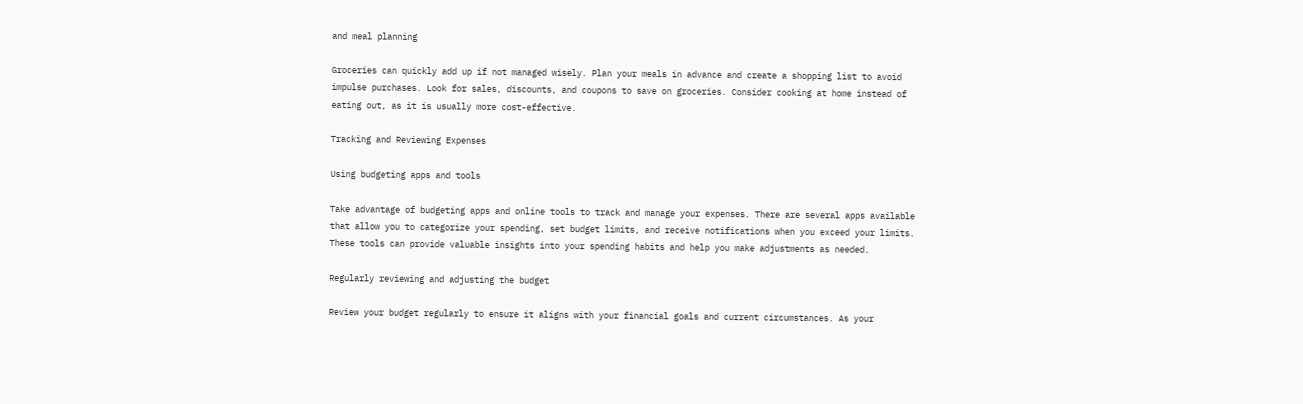and meal planning

Groceries can quickly add up if not managed wisely. Plan your meals in advance and create a shopping list to avoid impulse purchases. Look for sales, discounts, and coupons to save on groceries. Consider cooking at home instead of eating out, as it is usually more cost-effective.

Tracking and Reviewing Expenses

Using budgeting apps and tools

Take advantage of budgeting apps and online tools to track and manage your expenses. There are several apps available that allow you to categorize your spending, set budget limits, and receive notifications when you exceed your limits. These tools can provide valuable insights into your spending habits and help you make adjustments as needed.

Regularly reviewing and adjusting the budget

Review your budget regularly to ensure it aligns with your financial goals and current circumstances. As your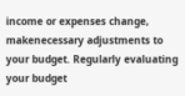income or expenses change, makenecessary adjustments to your budget. Regularly evaluating your budget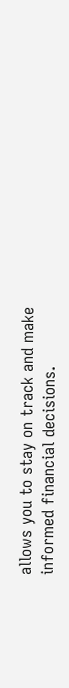allows you to stay on track and make informed financial decisions.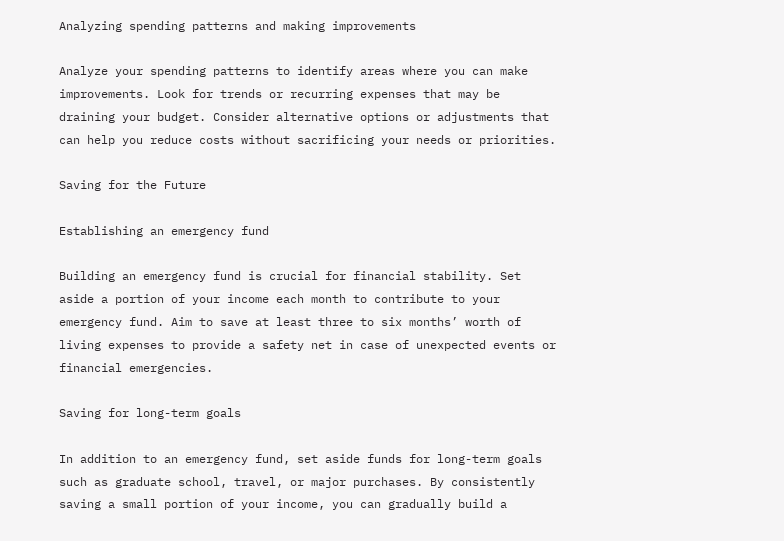Analyzing spending patterns and making improvements

Analyze your spending patterns to identify areas where you can make improvements. Look for trends or recurring expenses that may be draining your budget. Consider alternative options or adjustments that can help you reduce costs without sacrificing your needs or priorities.

Saving for the Future

Establishing an emergency fund

Building an emergency fund is crucial for financial stability. Set aside a portion of your income each month to contribute to your emergency fund. Aim to save at least three to six months’ worth of living expenses to provide a safety net in case of unexpected events or financial emergencies.

Saving for long-term goals

In addition to an emergency fund, set aside funds for long-term goals such as graduate school, travel, or major purchases. By consistently saving a small portion of your income, you can gradually build a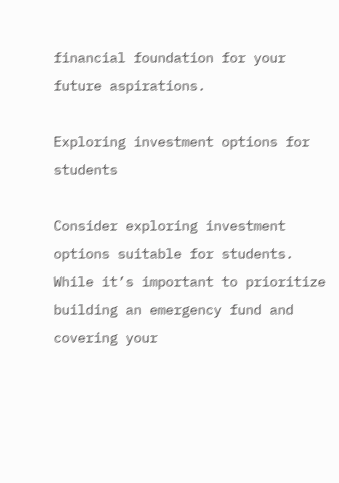financial foundation for your future aspirations.

Exploring investment options for students

Consider exploring investment options suitable for students. While it’s important to prioritize building an emergency fund and covering your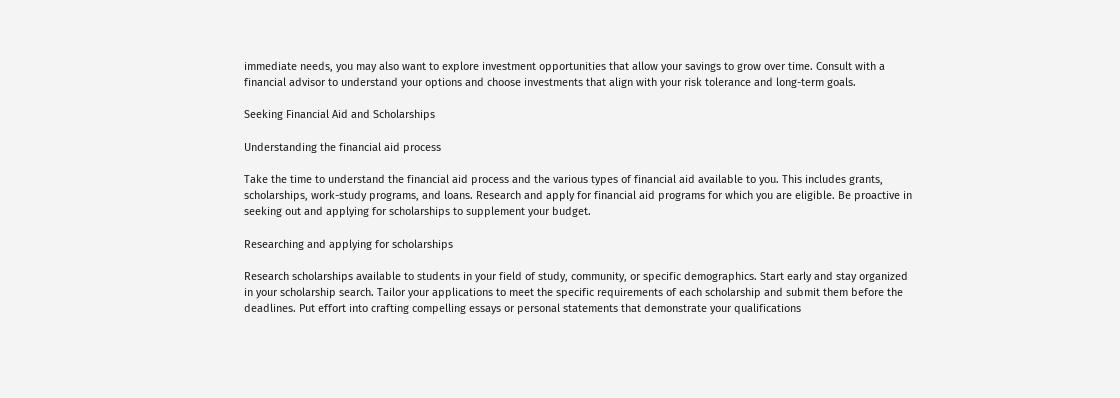immediate needs, you may also want to explore investment opportunities that allow your savings to grow over time. Consult with a financial advisor to understand your options and choose investments that align with your risk tolerance and long-term goals.

Seeking Financial Aid and Scholarships

Understanding the financial aid process

Take the time to understand the financial aid process and the various types of financial aid available to you. This includes grants, scholarships, work-study programs, and loans. Research and apply for financial aid programs for which you are eligible. Be proactive in seeking out and applying for scholarships to supplement your budget.

Researching and applying for scholarships

Research scholarships available to students in your field of study, community, or specific demographics. Start early and stay organized in your scholarship search. Tailor your applications to meet the specific requirements of each scholarship and submit them before the deadlines. Put effort into crafting compelling essays or personal statements that demonstrate your qualifications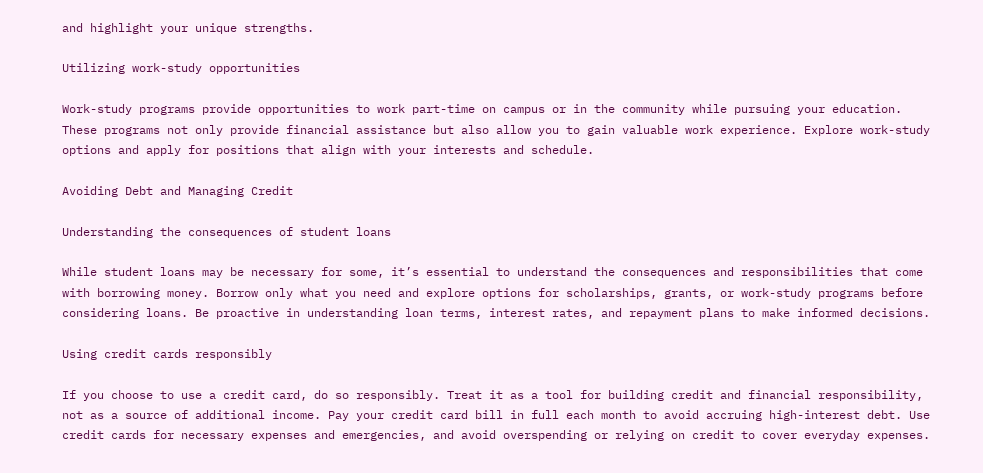and highlight your unique strengths.

Utilizing work-study opportunities

Work-study programs provide opportunities to work part-time on campus or in the community while pursuing your education. These programs not only provide financial assistance but also allow you to gain valuable work experience. Explore work-study options and apply for positions that align with your interests and schedule.

Avoiding Debt and Managing Credit

Understanding the consequences of student loans

While student loans may be necessary for some, it’s essential to understand the consequences and responsibilities that come with borrowing money. Borrow only what you need and explore options for scholarships, grants, or work-study programs before considering loans. Be proactive in understanding loan terms, interest rates, and repayment plans to make informed decisions.

Using credit cards responsibly

If you choose to use a credit card, do so responsibly. Treat it as a tool for building credit and financial responsibility, not as a source of additional income. Pay your credit card bill in full each month to avoid accruing high-interest debt. Use credit cards for necessary expenses and emergencies, and avoid overspending or relying on credit to cover everyday expenses.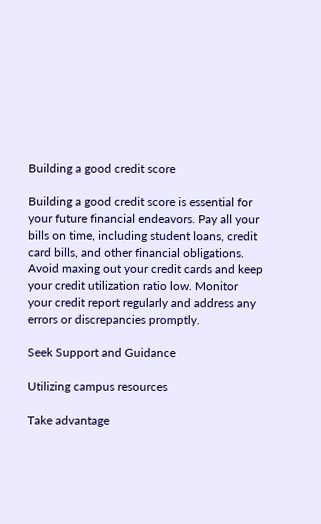Building a good credit score

Building a good credit score is essential for your future financial endeavors. Pay all your bills on time, including student loans, credit card bills, and other financial obligations. Avoid maxing out your credit cards and keep your credit utilization ratio low. Monitor your credit report regularly and address any errors or discrepancies promptly.

Seek Support and Guidance

Utilizing campus resources

Take advantage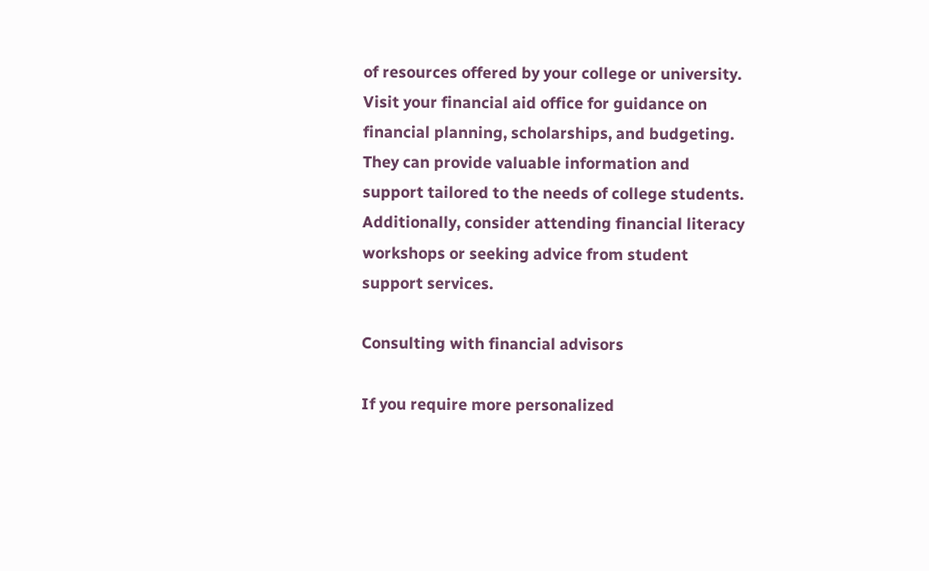of resources offered by your college or university. Visit your financial aid office for guidance on financial planning, scholarships, and budgeting. They can provide valuable information and support tailored to the needs of college students. Additionally, consider attending financial literacy workshops or seeking advice from student support services.

Consulting with financial advisors

If you require more personalized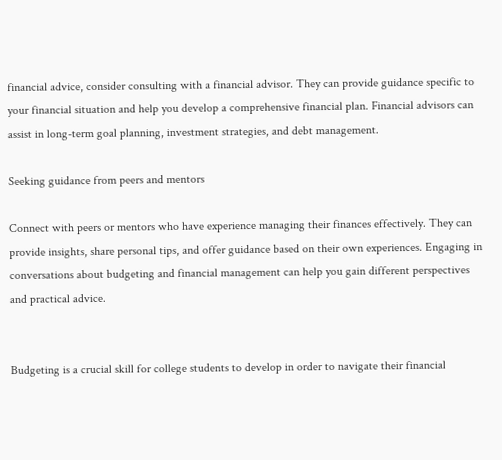financial advice, consider consulting with a financial advisor. They can provide guidance specific to your financial situation and help you develop a comprehensive financial plan. Financial advisors can assist in long-term goal planning, investment strategies, and debt management.

Seeking guidance from peers and mentors

Connect with peers or mentors who have experience managing their finances effectively. They can provide insights, share personal tips, and offer guidance based on their own experiences. Engaging in conversations about budgeting and financial management can help you gain different perspectives and practical advice.


Budgeting is a crucial skill for college students to develop in order to navigate their financial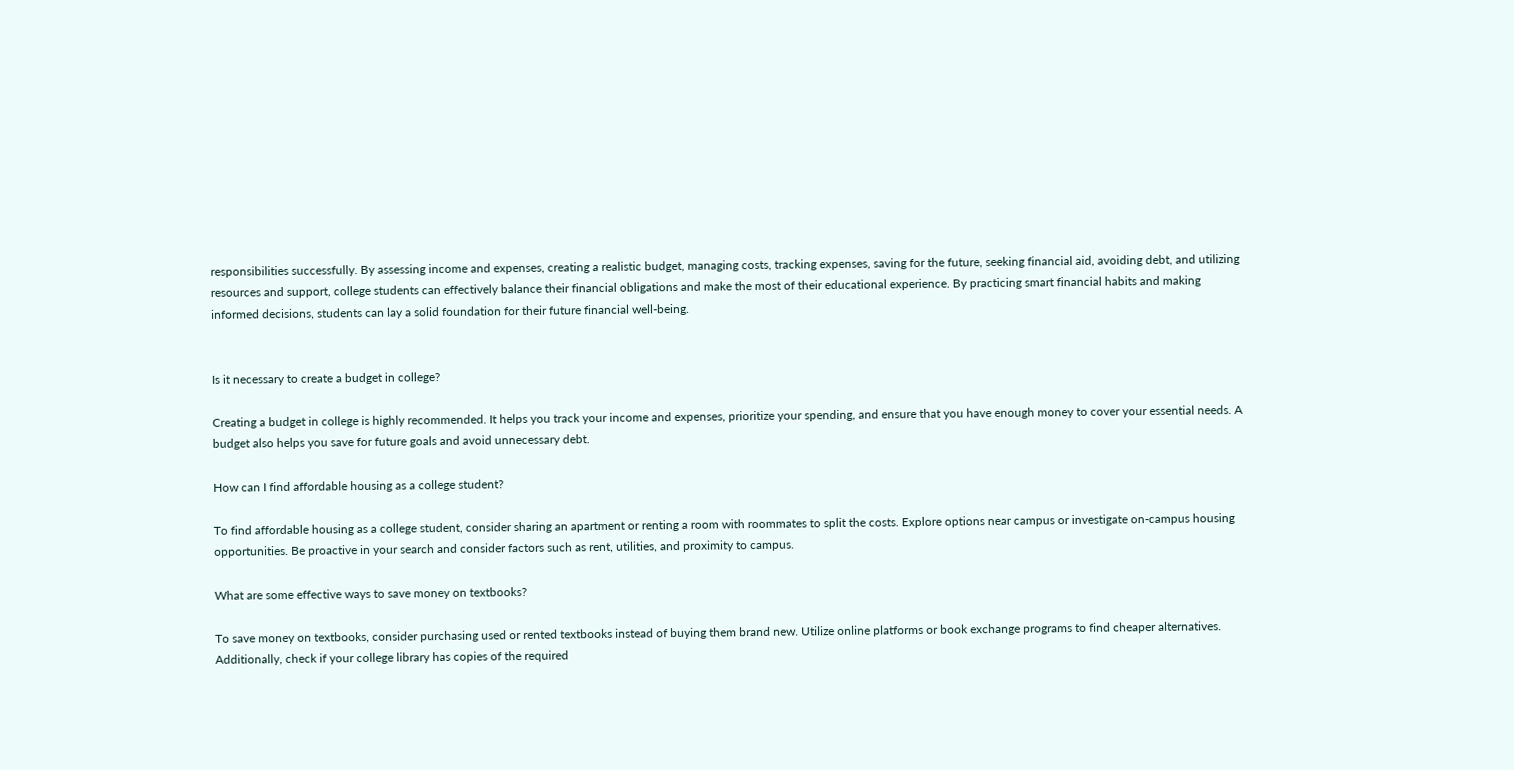responsibilities successfully. By assessing income and expenses, creating a realistic budget, managing costs, tracking expenses, saving for the future, seeking financial aid, avoiding debt, and utilizing resources and support, college students can effectively balance their financial obligations and make the most of their educational experience. By practicing smart financial habits and making informed decisions, students can lay a solid foundation for their future financial well-being.


Is it necessary to create a budget in college?

Creating a budget in college is highly recommended. It helps you track your income and expenses, prioritize your spending, and ensure that you have enough money to cover your essential needs. A budget also helps you save for future goals and avoid unnecessary debt.

How can I find affordable housing as a college student?

To find affordable housing as a college student, consider sharing an apartment or renting a room with roommates to split the costs. Explore options near campus or investigate on-campus housing opportunities. Be proactive in your search and consider factors such as rent, utilities, and proximity to campus.

What are some effective ways to save money on textbooks?

To save money on textbooks, consider purchasing used or rented textbooks instead of buying them brand new. Utilize online platforms or book exchange programs to find cheaper alternatives. Additionally, check if your college library has copies of the required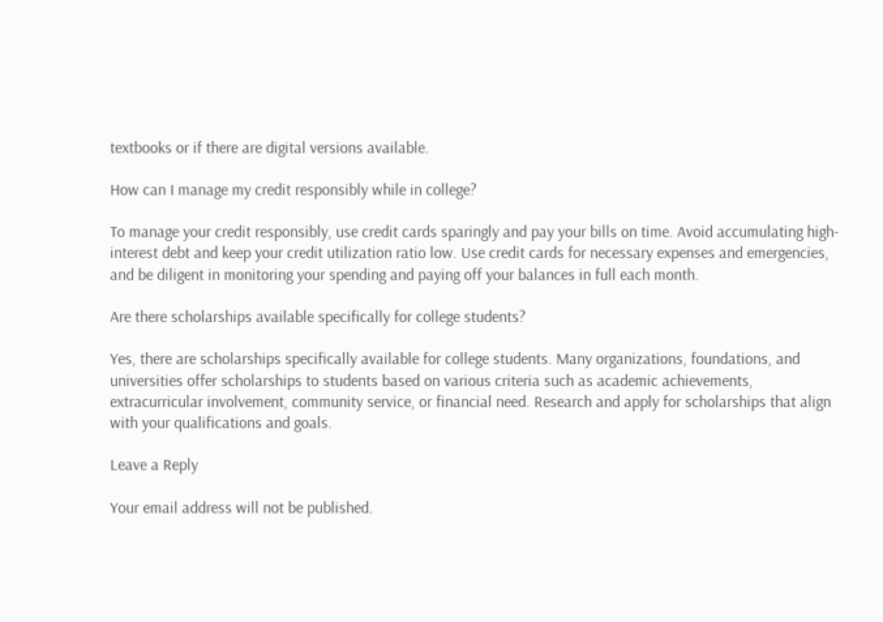textbooks or if there are digital versions available.

How can I manage my credit responsibly while in college?

To manage your credit responsibly, use credit cards sparingly and pay your bills on time. Avoid accumulating high-interest debt and keep your credit utilization ratio low. Use credit cards for necessary expenses and emergencies, and be diligent in monitoring your spending and paying off your balances in full each month.

Are there scholarships available specifically for college students?

Yes, there are scholarships specifically available for college students. Many organizations, foundations, and universities offer scholarships to students based on various criteria such as academic achievements, extracurricular involvement, community service, or financial need. Research and apply for scholarships that align with your qualifications and goals.

Leave a Reply

Your email address will not be published.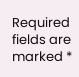Required fields are marked *